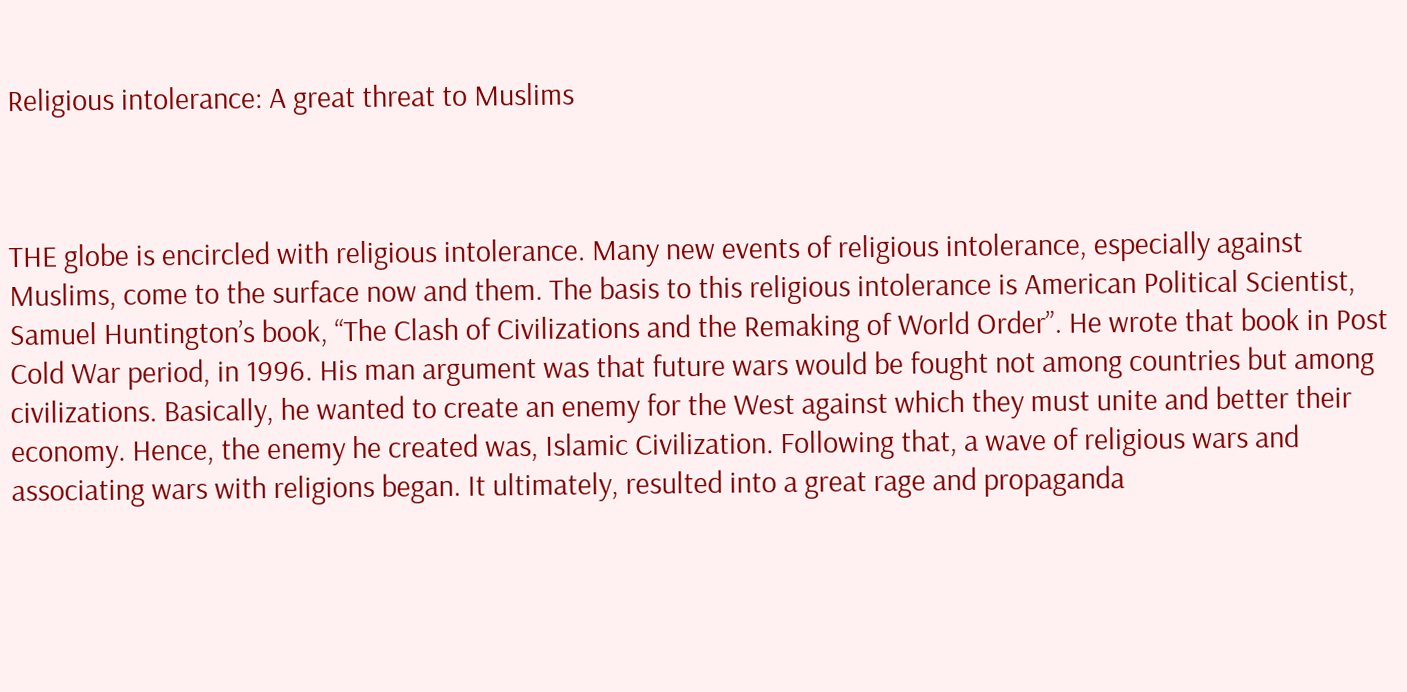Religious intolerance: A great threat to Muslims



THE globe is encircled with religious intolerance. Many new events of religious intolerance, especially against Muslims, come to the surface now and them. The basis to this religious intolerance is American Political Scientist, Samuel Huntington’s book, “The Clash of Civilizations and the Remaking of World Order”. He wrote that book in Post Cold War period, in 1996. His man argument was that future wars would be fought not among countries but among civilizations. Basically, he wanted to create an enemy for the West against which they must unite and better their economy. Hence, the enemy he created was, Islamic Civilization. Following that, a wave of religious wars and associating wars with religions began. It ultimately, resulted into a great rage and propaganda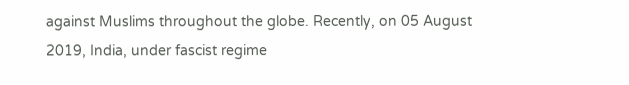against Muslims throughout the globe. Recently, on 05 August 2019, India, under fascist regime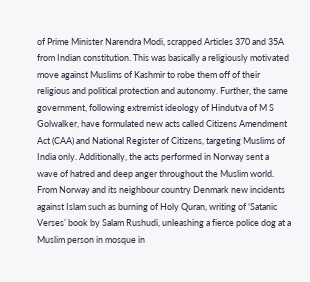of Prime Minister Narendra Modi, scrapped Articles 370 and 35A from Indian constitution. This was basically a religiously motivated move against Muslims of Kashmir to robe them off of their religious and political protection and autonomy. Further, the same government, following extremist ideology of Hindutva of M S Golwalker, have formulated new acts called Citizens Amendment Act (CAA) and National Register of Citizens, targeting Muslims of India only. Additionally, the acts performed in Norway sent a wave of hatred and deep anger throughout the Muslim world. From Norway and its neighbour country Denmark new incidents against Islam such as burning of Holy Quran, writing of ‘Satanic Verses’ book by Salam Rushudi, unleashing a fierce police dog at a Muslim person in mosque in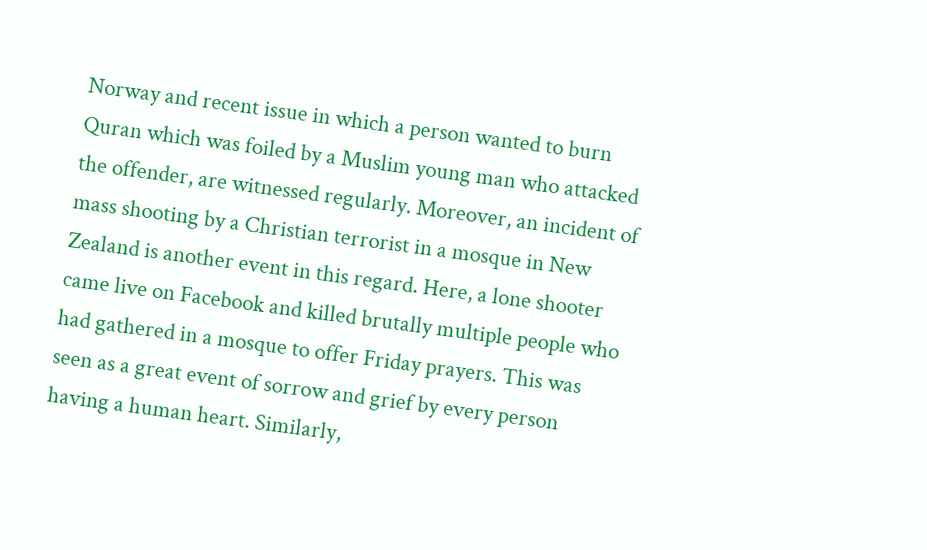Norway and recent issue in which a person wanted to burn Quran which was foiled by a Muslim young man who attacked the offender, are witnessed regularly. Moreover, an incident of mass shooting by a Christian terrorist in a mosque in New Zealand is another event in this regard. Here, a lone shooter came live on Facebook and killed brutally multiple people who had gathered in a mosque to offer Friday prayers. This was seen as a great event of sorrow and grief by every person having a human heart. Similarly,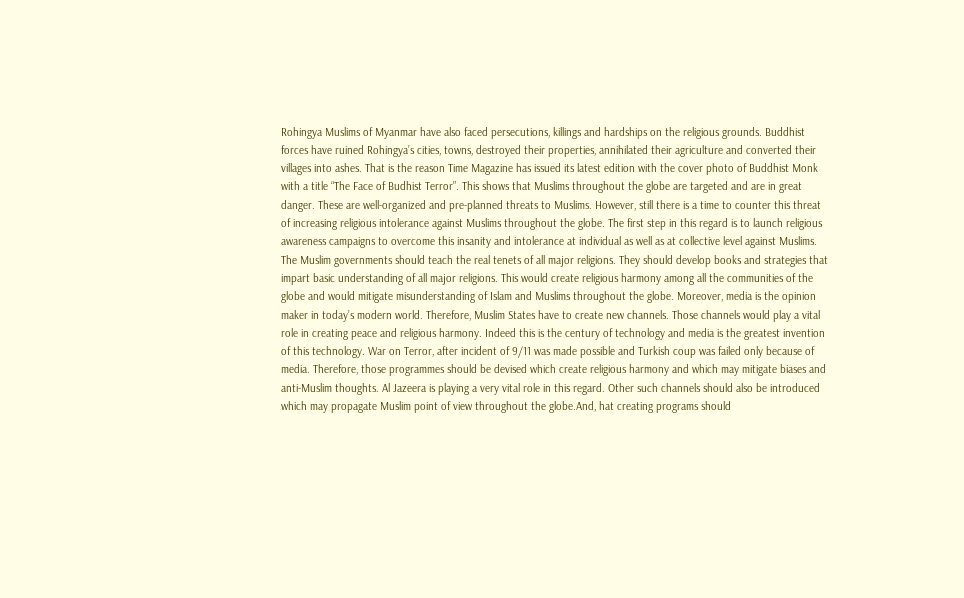Rohingya Muslims of Myanmar have also faced persecutions, killings and hardships on the religious grounds. Buddhist forces have ruined Rohingya’s cities, towns, destroyed their properties, annihilated their agriculture and converted their villages into ashes. That is the reason Time Magazine has issued its latest edition with the cover photo of Buddhist Monk with a title “The Face of Budhist Terror”. This shows that Muslims throughout the globe are targeted and are in great danger. These are well-organized and pre-planned threats to Muslims. However, still there is a time to counter this threat of increasing religious intolerance against Muslims throughout the globe. The first step in this regard is to launch religious awareness campaigns to overcome this insanity and intolerance at individual as well as at collective level against Muslims. The Muslim governments should teach the real tenets of all major religions. They should develop books and strategies that impart basic understanding of all major religions. This would create religious harmony among all the communities of the globe and would mitigate misunderstanding of Islam and Muslims throughout the globe. Moreover, media is the opinion maker in today’s modern world. Therefore, Muslim States have to create new channels. Those channels would play a vital role in creating peace and religious harmony. Indeed this is the century of technology and media is the greatest invention of this technology. War on Terror, after incident of 9/11 was made possible and Turkish coup was failed only because of media. Therefore, those programmes should be devised which create religious harmony and which may mitigate biases and anti-Muslim thoughts. Al Jazeera is playing a very vital role in this regard. Other such channels should also be introduced which may propagate Muslim point of view throughout the globe.And, hat creating programs should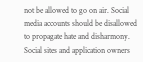not be allowed to go on air. Social media accounts should be disallowed to propagate hate and disharmony. Social sites and application owners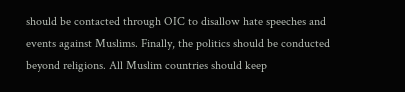should be contacted through OIC to disallow hate speeches and events against Muslims. Finally, the politics should be conducted beyond religions. All Muslim countries should keep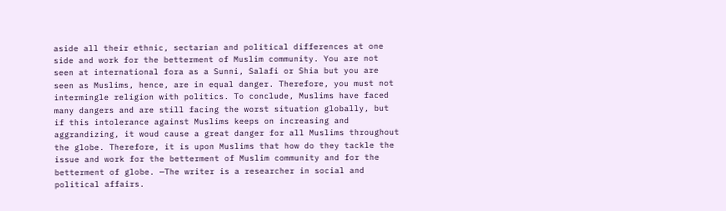aside all their ethnic, sectarian and political differences at one side and work for the betterment of Muslim community. You are not seen at international fora as a Sunni, Salafi or Shia but you are seen as Muslims, hence, are in equal danger. Therefore, you must not intermingle religion with politics. To conclude, Muslims have faced many dangers and are still facing the worst situation globally, but if this intolerance against Muslims keeps on increasing and aggrandizing, it woud cause a great danger for all Muslims throughout the globe. Therefore, it is upon Muslims that how do they tackle the issue and work for the betterment of Muslim community and for the betterment of globe. —The writer is a researcher in social and political affairs.